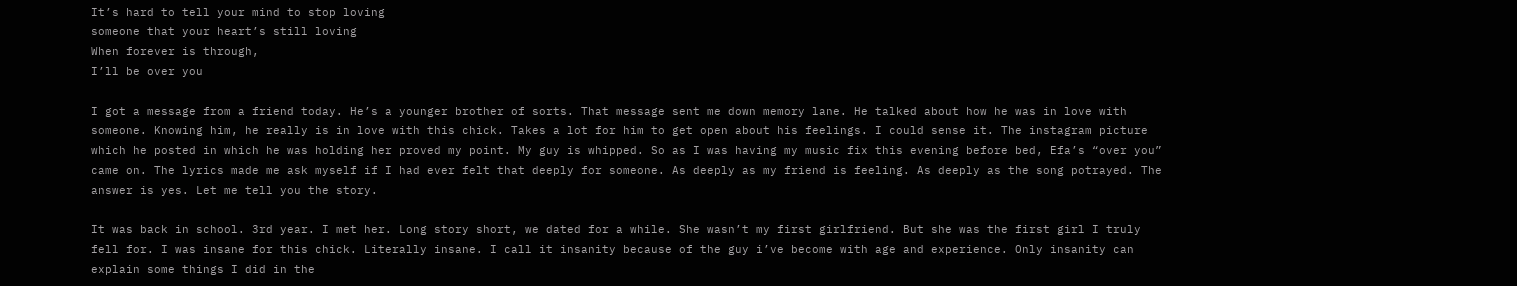It’s hard to tell your mind to stop loving
someone that your heart’s still loving
When forever is through,
I’ll be over you

I got a message from a friend today. He’s a younger brother of sorts. That message sent me down memory lane. He talked about how he was in love with someone. Knowing him, he really is in love with this chick. Takes a lot for him to get open about his feelings. I could sense it. The instagram picture which he posted in which he was holding her proved my point. My guy is whipped. So as I was having my music fix this evening before bed, Efa’s “over you” came on. The lyrics made me ask myself if I had ever felt that deeply for someone. As deeply as my friend is feeling. As deeply as the song potrayed. The answer is yes. Let me tell you the story.

It was back in school. 3rd year. I met her. Long story short, we dated for a while. She wasn’t my first girlfriend. But she was the first girl I truly fell for. I was insane for this chick. Literally insane. I call it insanity because of the guy i’ve become with age and experience. Only insanity can explain some things I did in the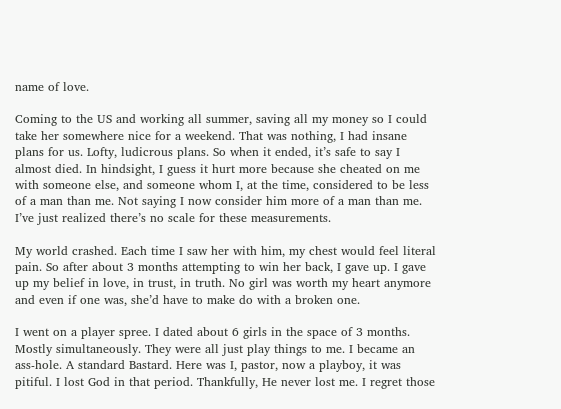name of love.

Coming to the US and working all summer, saving all my money so I could take her somewhere nice for a weekend. That was nothing, I had insane plans for us. Lofty, ludicrous plans. So when it ended, it’s safe to say I almost died. In hindsight, I guess it hurt more because she cheated on me with someone else, and someone whom I, at the time, considered to be less of a man than me. Not saying I now consider him more of a man than me. I’ve just realized there’s no scale for these measurements.

My world crashed. Each time I saw her with him, my chest would feel literal pain. So after about 3 months attempting to win her back, I gave up. I gave up my belief in love, in trust, in truth. No girl was worth my heart anymore and even if one was, she’d have to make do with a broken one.

I went on a player spree. I dated about 6 girls in the space of 3 months. Mostly simultaneously. They were all just play things to me. I became an ass-hole. A standard Bastard. Here was I, pastor, now a playboy, it was pitiful. I lost God in that period. Thankfully, He never lost me. I regret those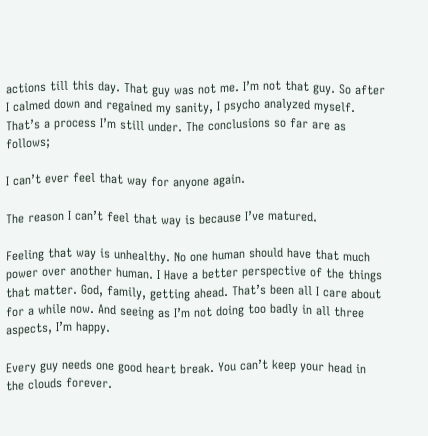actions till this day. That guy was not me. I’m not that guy. So after I calmed down and regained my sanity, I psycho analyzed myself. That’s a process I’m still under. The conclusions so far are as follows;

I can’t ever feel that way for anyone again.

The reason I can’t feel that way is because I’ve matured.

Feeling that way is unhealthy. No one human should have that much power over another human. I Have a better perspective of the things that matter. God, family, getting ahead. That’s been all I care about for a while now. And seeing as I’m not doing too badly in all three aspects, I’m happy.

Every guy needs one good heart break. You can’t keep your head in the clouds forever.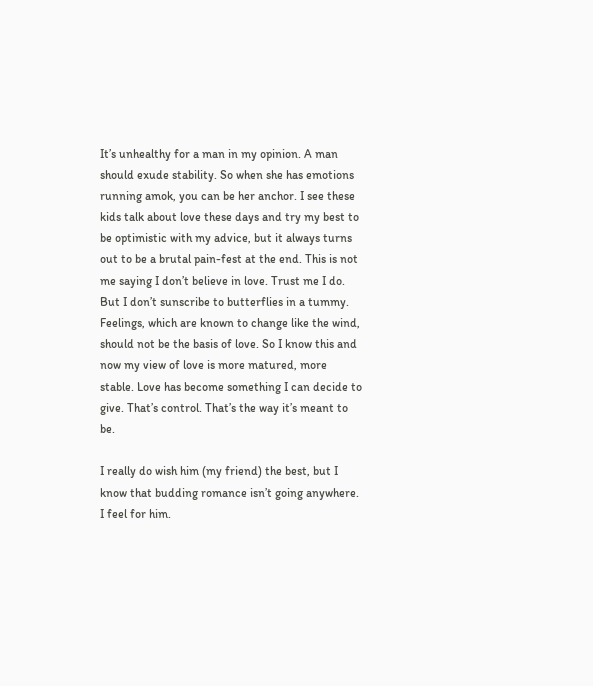It’s unhealthy for a man in my opinion. A man should exude stability. So when she has emotions running amok, you can be her anchor. I see these kids talk about love these days and try my best to be optimistic with my advice, but it always turns out to be a brutal pain-fest at the end. This is not me saying I don’t believe in love. Trust me I do. But I don’t sunscribe to butterflies in a tummy. Feelings, which are known to change like the wind, should not be the basis of love. So I know this and now my view of love is more matured, more stable. Love has become something I can decide to give. That’s control. That’s the way it’s meant to be.

I really do wish him (my friend) the best, but I know that budding romance isn’t going anywhere. I feel for him.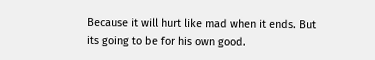Because it will hurt like mad when it ends. But its going to be for his own good.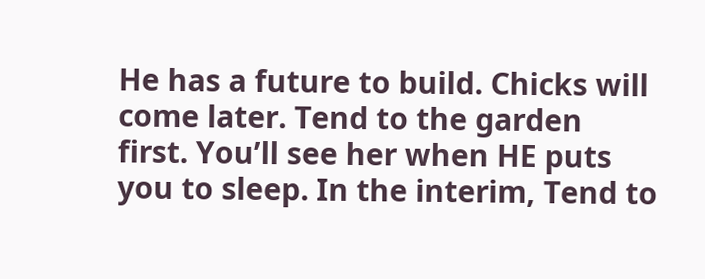He has a future to build. Chicks will come later. Tend to the garden first. You’ll see her when HE puts you to sleep. In the interim, Tend to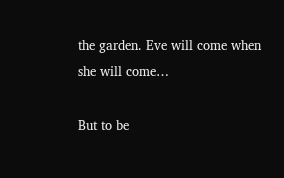the garden. Eve will come when she will come…

But to be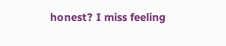honest? I miss feeling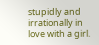stupidly and irrationally in love with a girl.